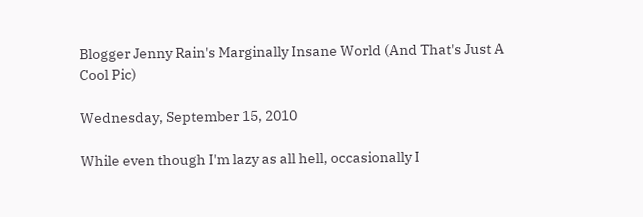Blogger Jenny Rain's Marginally Insane World (And That's Just A Cool Pic)

Wednesday, September 15, 2010

While even though I'm lazy as all hell, occasionally I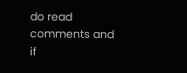do read comments and if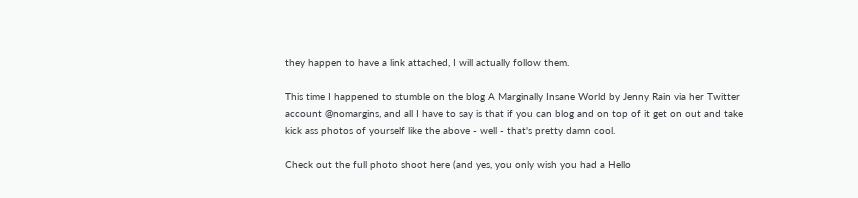they happen to have a link attached, I will actually follow them.

This time I happened to stumble on the blog A Marginally Insane World by Jenny Rain via her Twitter account @nomargins, and all I have to say is that if you can blog and on top of it get on out and take kick ass photos of yourself like the above - well - that's pretty damn cool.

Check out the full photo shoot here (and yes, you only wish you had a Hello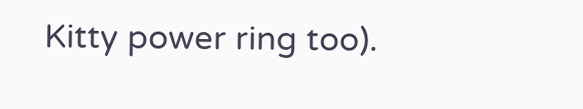Kitty power ring too).